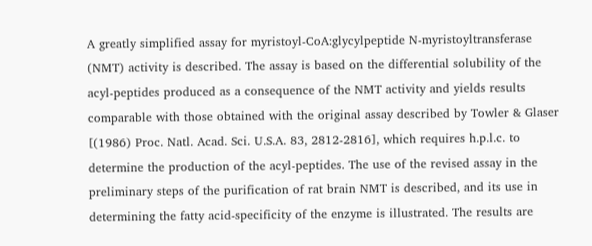A greatly simplified assay for myristoyl-CoA:glycylpeptide N-myristoyltransferase (NMT) activity is described. The assay is based on the differential solubility of the acyl-peptides produced as a consequence of the NMT activity and yields results comparable with those obtained with the original assay described by Towler & Glaser [(1986) Proc. Natl. Acad. Sci. U.S.A. 83, 2812-2816], which requires h.p.l.c. to determine the production of the acyl-peptides. The use of the revised assay in the preliminary steps of the purification of rat brain NMT is described, and its use in determining the fatty acid-specificity of the enzyme is illustrated. The results are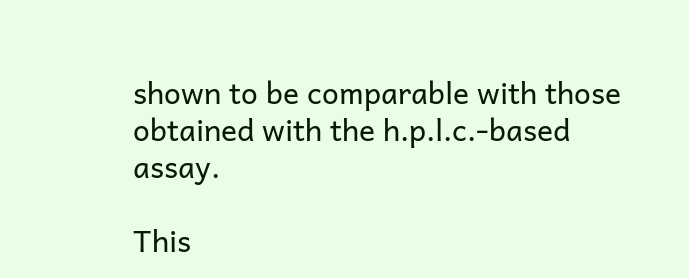shown to be comparable with those obtained with the h.p.l.c.-based assay.

This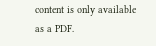content is only available as a PDF.